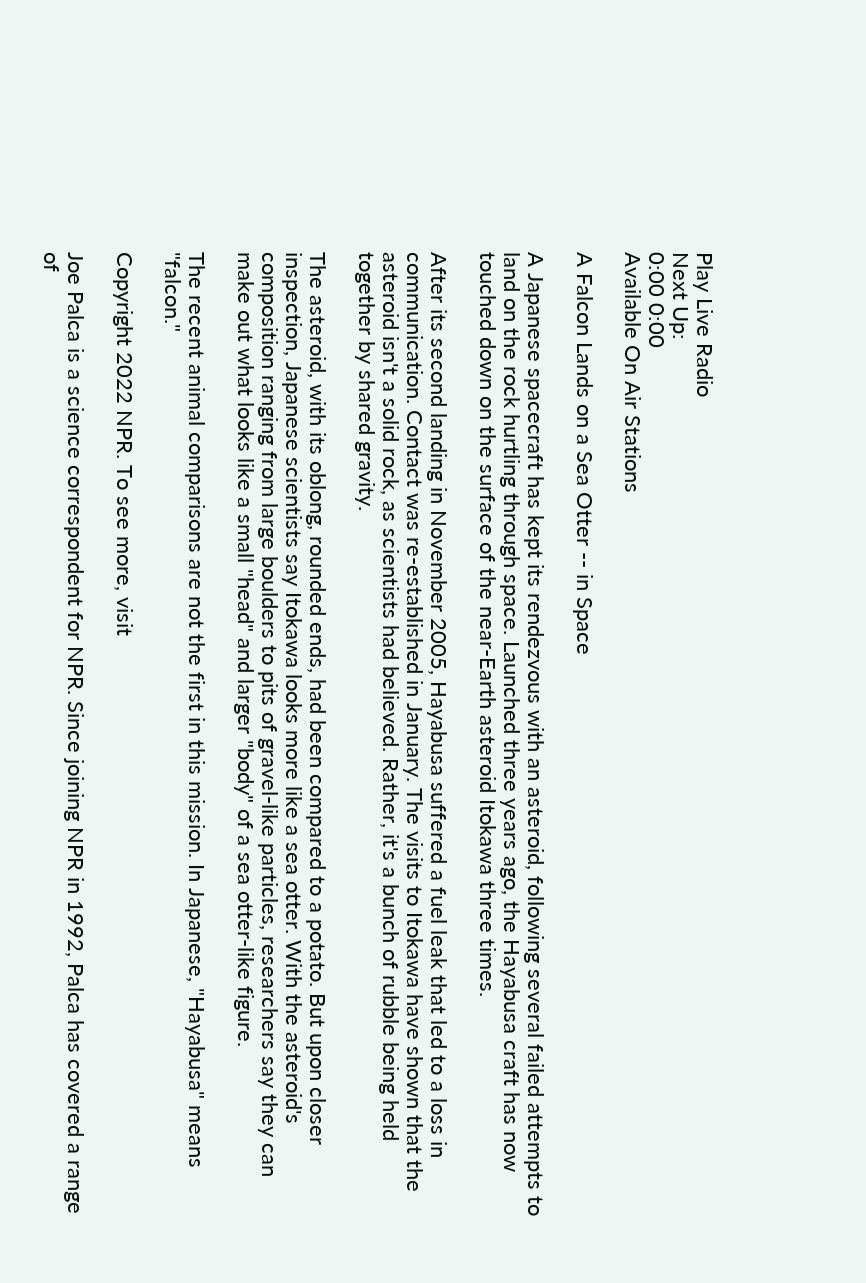Play Live Radio
Next Up:
0:00 0:00
Available On Air Stations

A Falcon Lands on a Sea Otter -- in Space

A Japanese spacecraft has kept its rendezvous with an asteroid, following several failed attempts to land on the rock hurtling through space. Launched three years ago, the Hayabusa craft has now touched down on the surface of the near-Earth asteroid Itokawa three times.

After its second landing in November 2005, Hayabusa suffered a fuel leak that led to a loss in communication. Contact was re-established in January. The visits to Itokawa have shown that the asteroid isn't a solid rock, as scientists had believed. Rather, it's a bunch of rubble being held together by shared gravity.

The asteroid, with its oblong, rounded ends, had been compared to a potato. But upon closer inspection, Japanese scientists say Itokawa looks more like a sea otter. With the asteroid's composition ranging from large boulders to pits of gravel-like particles, researchers say they can make out what looks like a small "head" and larger "body" of a sea otter-like figure.

The recent animal comparisons are not the first in this mission. In Japanese, "Hayabusa" means "falcon."

Copyright 2022 NPR. To see more, visit

Joe Palca is a science correspondent for NPR. Since joining NPR in 1992, Palca has covered a range of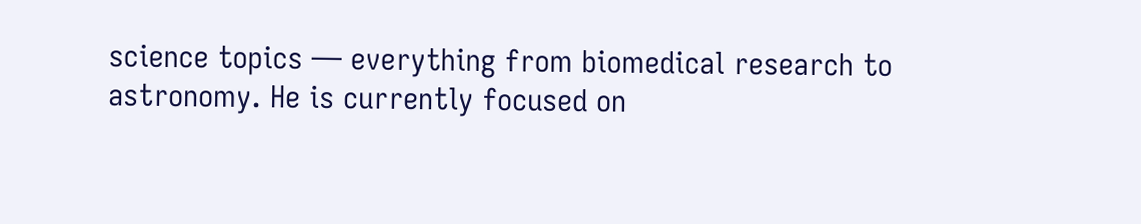science topics — everything from biomedical research to astronomy. He is currently focused on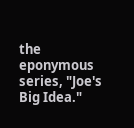the eponymous series, "Joe's Big Idea."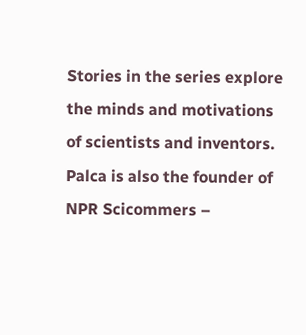Stories in the series explore the minds and motivations of scientists and inventors. Palca is also the founder of NPR Scicommers –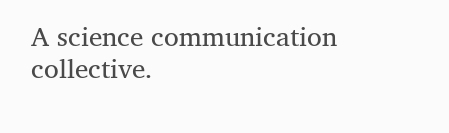A science communication collective.